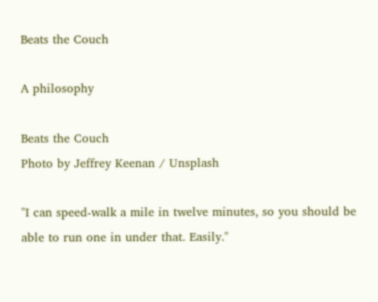Beats the Couch

A philosophy

Beats the Couch
Photo by Jeffrey Keenan / Unsplash

"I can speed-walk a mile in twelve minutes, so you should be able to run one in under that. Easily."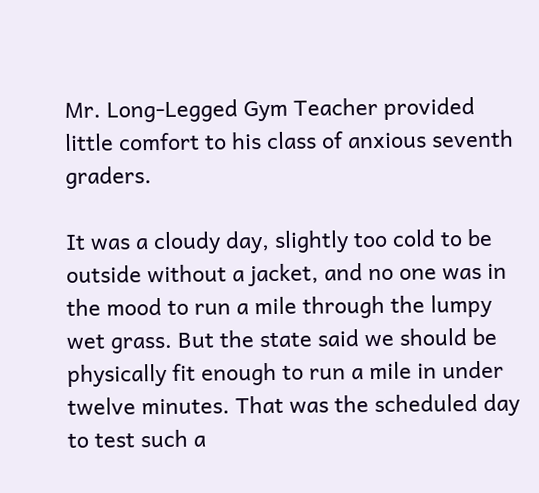Mr. Long-Legged Gym Teacher provided little comfort to his class of anxious seventh graders.

It was a cloudy day, slightly too cold to be outside without a jacket, and no one was in the mood to run a mile through the lumpy wet grass. But the state said we should be physically fit enough to run a mile in under twelve minutes. That was the scheduled day to test such a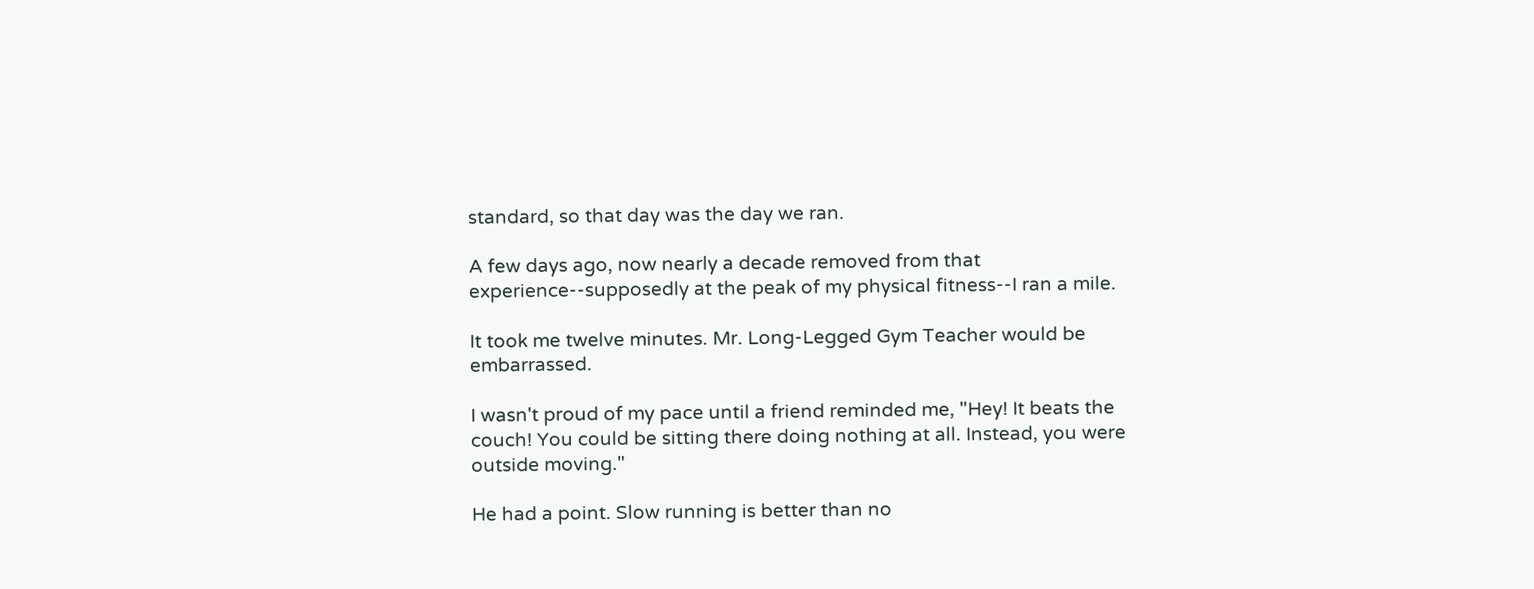standard, so that day was the day we ran.

A few days ago, now nearly a decade removed from that experience--supposedly at the peak of my physical fitness--I ran a mile.

It took me twelve minutes. Mr. Long-Legged Gym Teacher would be embarrassed.

I wasn't proud of my pace until a friend reminded me, "Hey! It beats the couch! You could be sitting there doing nothing at all. Instead, you were outside moving."

He had a point. Slow running is better than no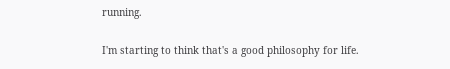running.

I'm starting to think that's a good philosophy for life.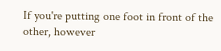If you're putting one foot in front of the other, however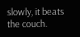slowly, it beats the couch.